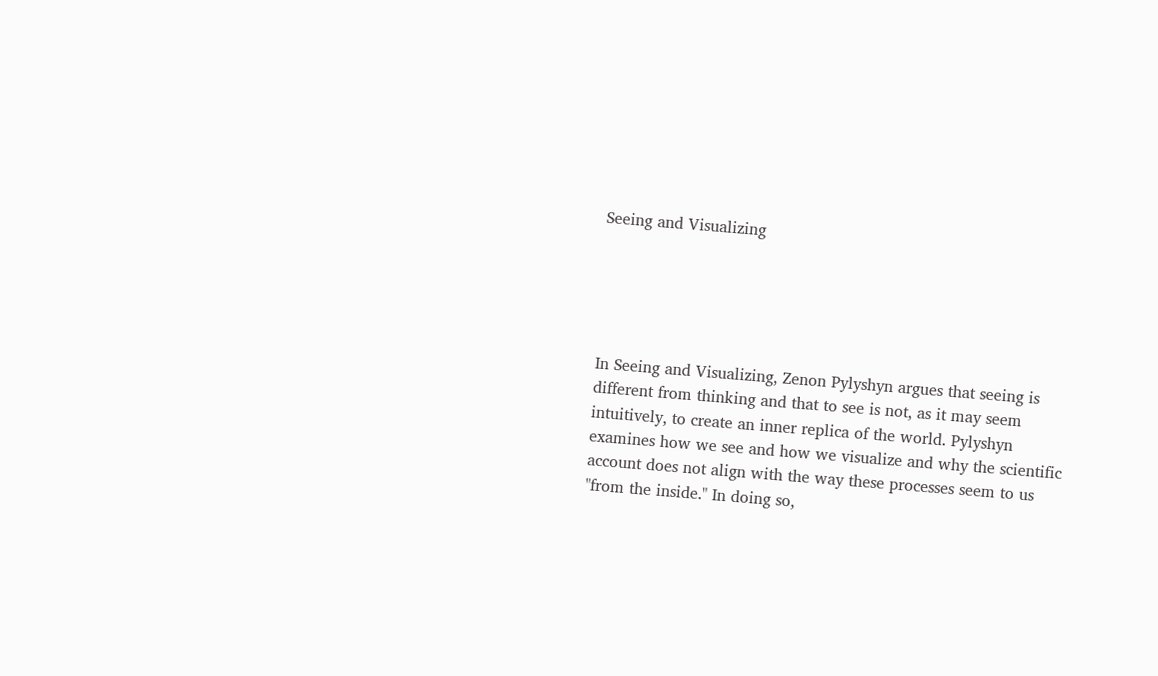Seeing and Visualizing





In Seeing and Visualizing, Zenon Pylyshyn argues that seeing is different from thinking and that to see is not, as it may seem intuitively, to create an inner replica of the world. Pylyshyn examines how we see and how we visualize and why the scientific account does not align with the way these processes seem to us "from the inside." In doing so,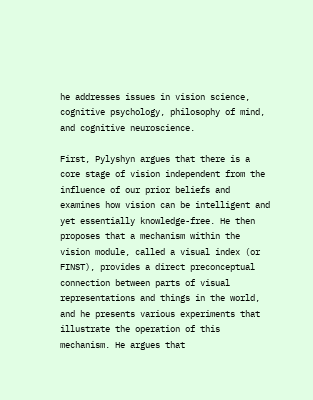he addresses issues in vision science, cognitive psychology, philosophy of mind, and cognitive neuroscience.

First, Pylyshyn argues that there is a core stage of vision independent from the influence of our prior beliefs and examines how vision can be intelligent and yet essentially knowledge-free. He then proposes that a mechanism within the vision module, called a visual index (or FINST), provides a direct preconceptual connection between parts of visual representations and things in the world, and he presents various experiments that illustrate the operation of this mechanism. He argues that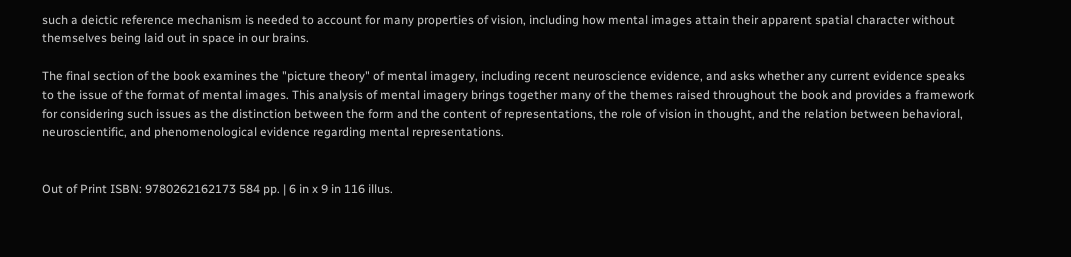such a deictic reference mechanism is needed to account for many properties of vision, including how mental images attain their apparent spatial character without themselves being laid out in space in our brains.

The final section of the book examines the "picture theory" of mental imagery, including recent neuroscience evidence, and asks whether any current evidence speaks to the issue of the format of mental images. This analysis of mental imagery brings together many of the themes raised throughout the book and provides a framework for considering such issues as the distinction between the form and the content of representations, the role of vision in thought, and the relation between behavioral, neuroscientific, and phenomenological evidence regarding mental representations.


Out of Print ISBN: 9780262162173 584 pp. | 6 in x 9 in 116 illus.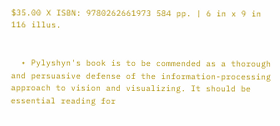$35.00 X ISBN: 9780262661973 584 pp. | 6 in x 9 in 116 illus.


  • Pylyshyn's book is to be commended as a thorough and persuasive defense of the information-processing approach to vision and visualizing. It should be essential reading for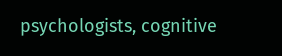psychologists, cognitive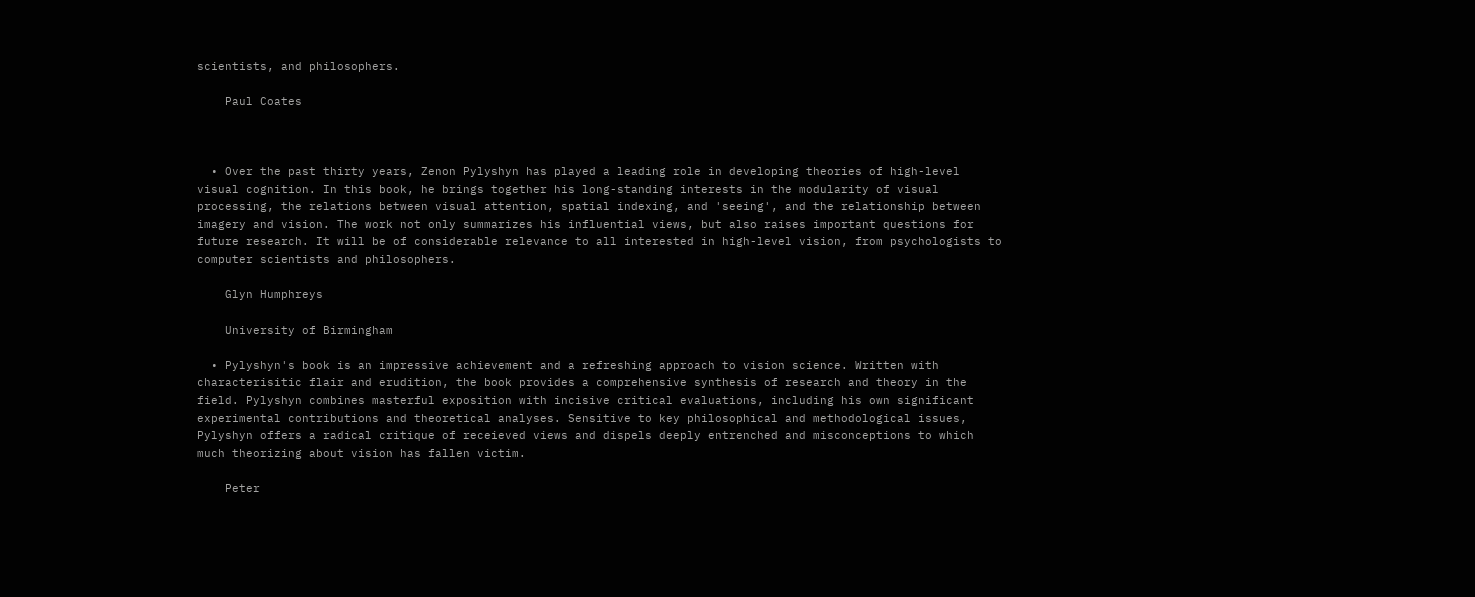scientists, and philosophers.

    Paul Coates



  • Over the past thirty years, Zenon Pylyshyn has played a leading role in developing theories of high-level visual cognition. In this book, he brings together his long-standing interests in the modularity of visual processing, the relations between visual attention, spatial indexing, and 'seeing', and the relationship between imagery and vision. The work not only summarizes his influential views, but also raises important questions for future research. It will be of considerable relevance to all interested in high-level vision, from psychologists to computer scientists and philosophers.

    Glyn Humphreys

    University of Birmingham

  • Pylyshyn's book is an impressive achievement and a refreshing approach to vision science. Written with characterisitic flair and erudition, the book provides a comprehensive synthesis of research and theory in the field. Pylyshyn combines masterful exposition with incisive critical evaluations, including his own significant experimental contributions and theoretical analyses. Sensitive to key philosophical and methodological issues, Pylyshyn offers a radical critique of receieved views and dispels deeply entrenched and misconceptions to which much theorizing about vision has fallen victim.

    Peter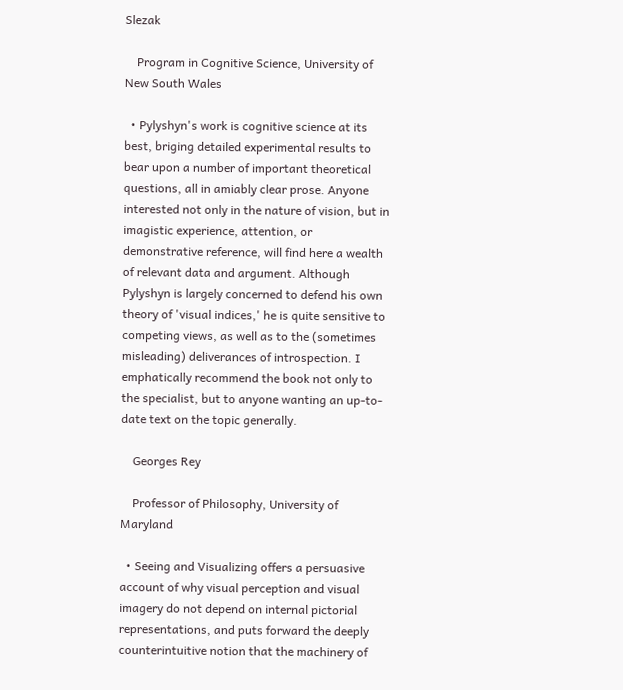Slezak

    Program in Cognitive Science, University of New South Wales

  • Pylyshyn's work is cognitive science at its best, briging detailed experimental results to bear upon a number of important theoretical questions, all in amiably clear prose. Anyone interested not only in the nature of vision, but in imagistic experience, attention, or demonstrative reference, will find here a wealth of relevant data and argument. Although Pylyshyn is largely concerned to defend his own theory of 'visual indices,' he is quite sensitive to competing views, as well as to the (sometimes misleading) deliverances of introspection. I emphatically recommend the book not only to the specialist, but to anyone wanting an up-to-date text on the topic generally.

    Georges Rey

    Professor of Philosophy, University of Maryland

  • Seeing and Visualizing offers a persuasive account of why visual perception and visual imagery do not depend on internal pictorial representations, and puts forward the deeply counterintuitive notion that the machinery of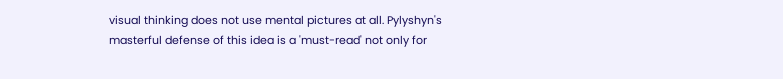visual thinking does not use mental pictures at all. Pylyshyn's masterful defense of this idea is a 'must-read' not only for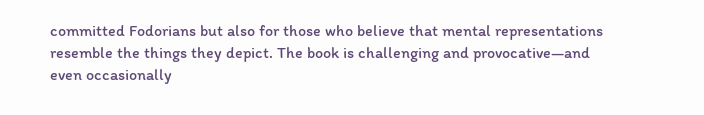committed Fodorians but also for those who believe that mental representations resemble the things they depict. The book is challenging and provocative—and even occasionally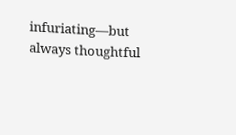infuriating—but always thoughtful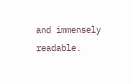and immensely readable.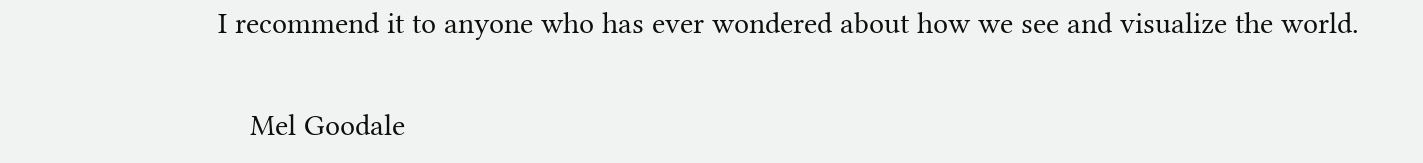I recommend it to anyone who has ever wondered about how we see and visualize the world.

    Mel Goodale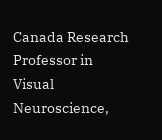Canada Research Professor in Visual Neuroscience,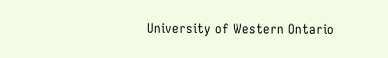University of Western Ontario